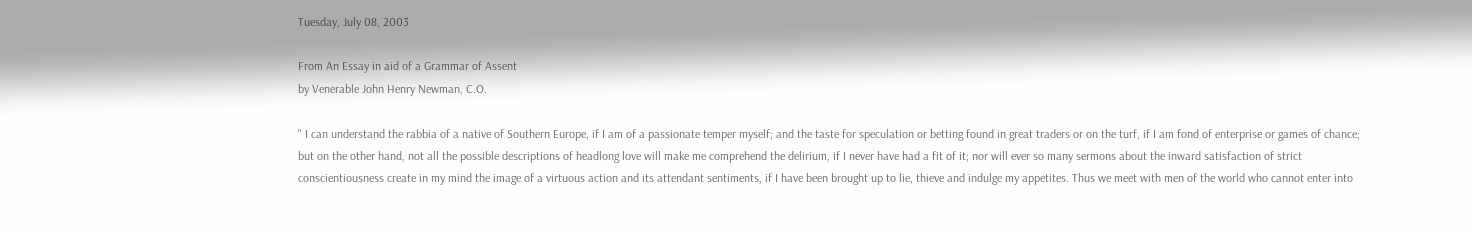Tuesday, July 08, 2003

From An Essay in aid of a Grammar of Assent
by Venerable John Henry Newman, C.O.

" I can understand the rabbia of a native of Southern Europe, if I am of a passionate temper myself; and the taste for speculation or betting found in great traders or on the turf, if I am fond of enterprise or games of chance; but on the other hand, not all the possible descriptions of headlong love will make me comprehend the delirium, if I never have had a fit of it; nor will ever so many sermons about the inward satisfaction of strict conscientiousness create in my mind the image of a virtuous action and its attendant sentiments, if I have been brought up to lie, thieve and indulge my appetites. Thus we meet with men of the world who cannot enter into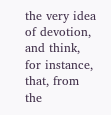the very idea of devotion, and think, for instance, that, from the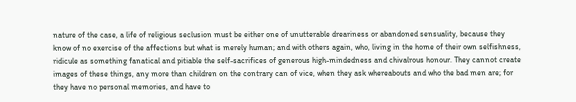nature of the case, a life of religious seclusion must be either one of unutterable dreariness or abandoned sensuality, because they know of no exercise of the affections but what is merely human; and with others again, who, living in the home of their own selfishness, ridicule as something fanatical and pitiable the self-sacrifices of generous high-mindedness and chivalrous honour. They cannot create images of these things, any more than children on the contrary can of vice, when they ask whereabouts and who the bad men are; for they have no personal memories, and have to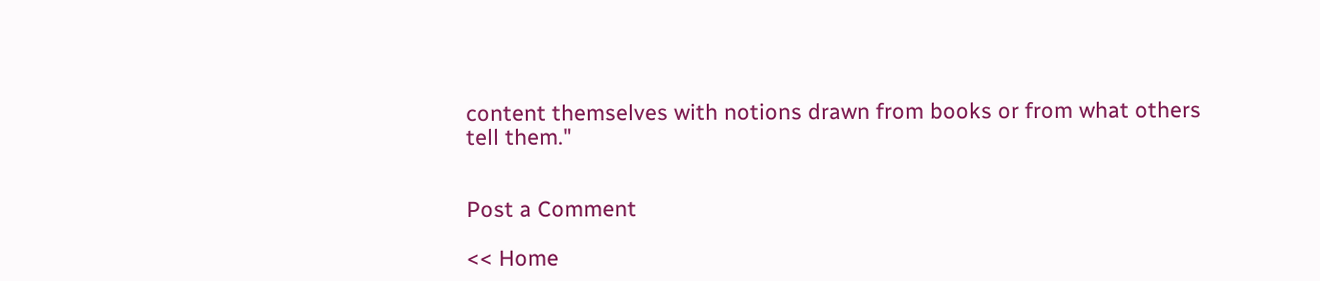content themselves with notions drawn from books or from what others tell them."


Post a Comment

<< Home